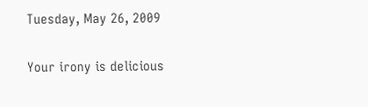Tuesday, May 26, 2009

Your irony is delicious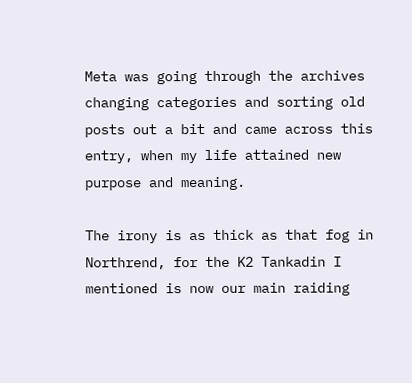Meta was going through the archives changing categories and sorting old posts out a bit and came across this entry, when my life attained new purpose and meaning.

The irony is as thick as that fog in Northrend, for the K2 Tankadin I mentioned is now our main raiding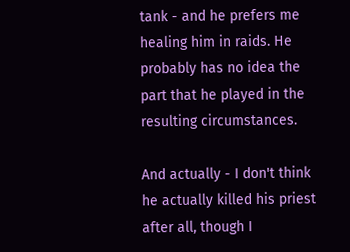tank - and he prefers me healing him in raids. He probably has no idea the part that he played in the resulting circumstances.

And actually - I don't think he actually killed his priest after all, though I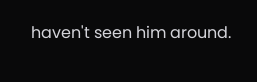haven't seen him around.